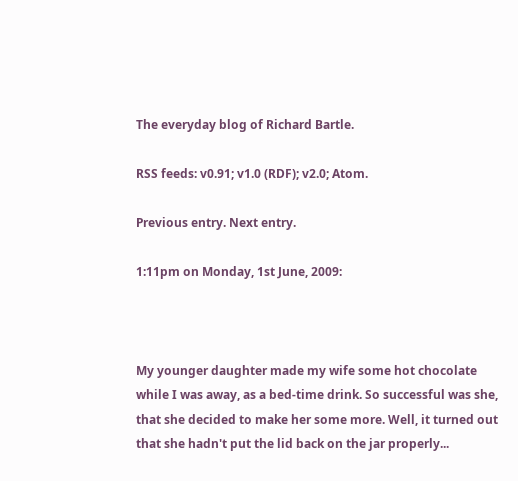The everyday blog of Richard Bartle.

RSS feeds: v0.91; v1.0 (RDF); v2.0; Atom.

Previous entry. Next entry.

1:11pm on Monday, 1st June, 2009:



My younger daughter made my wife some hot chocolate while I was away, as a bed-time drink. So successful was she, that she decided to make her some more. Well, it turned out that she hadn't put the lid back on the jar properly...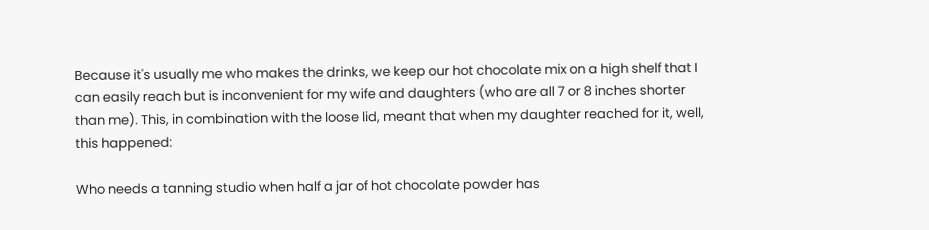Because it's usually me who makes the drinks, we keep our hot chocolate mix on a high shelf that I can easily reach but is inconvenient for my wife and daughters (who are all 7 or 8 inches shorter than me). This, in combination with the loose lid, meant that when my daughter reached for it, well, this happened:

Who needs a tanning studio when half a jar of hot chocolate powder has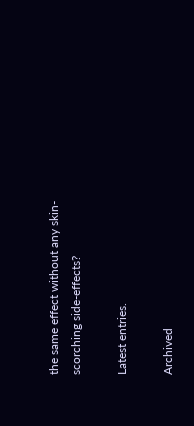the same effect without any skin-scorching side-effects?

Latest entries.

Archived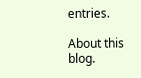entries.

About this blog.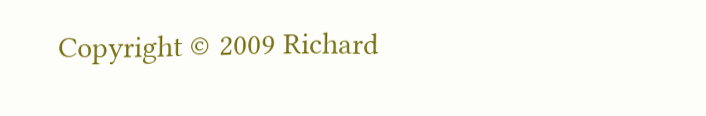Copyright © 2009 Richard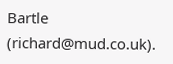Bartle (richard@mud.co.uk).